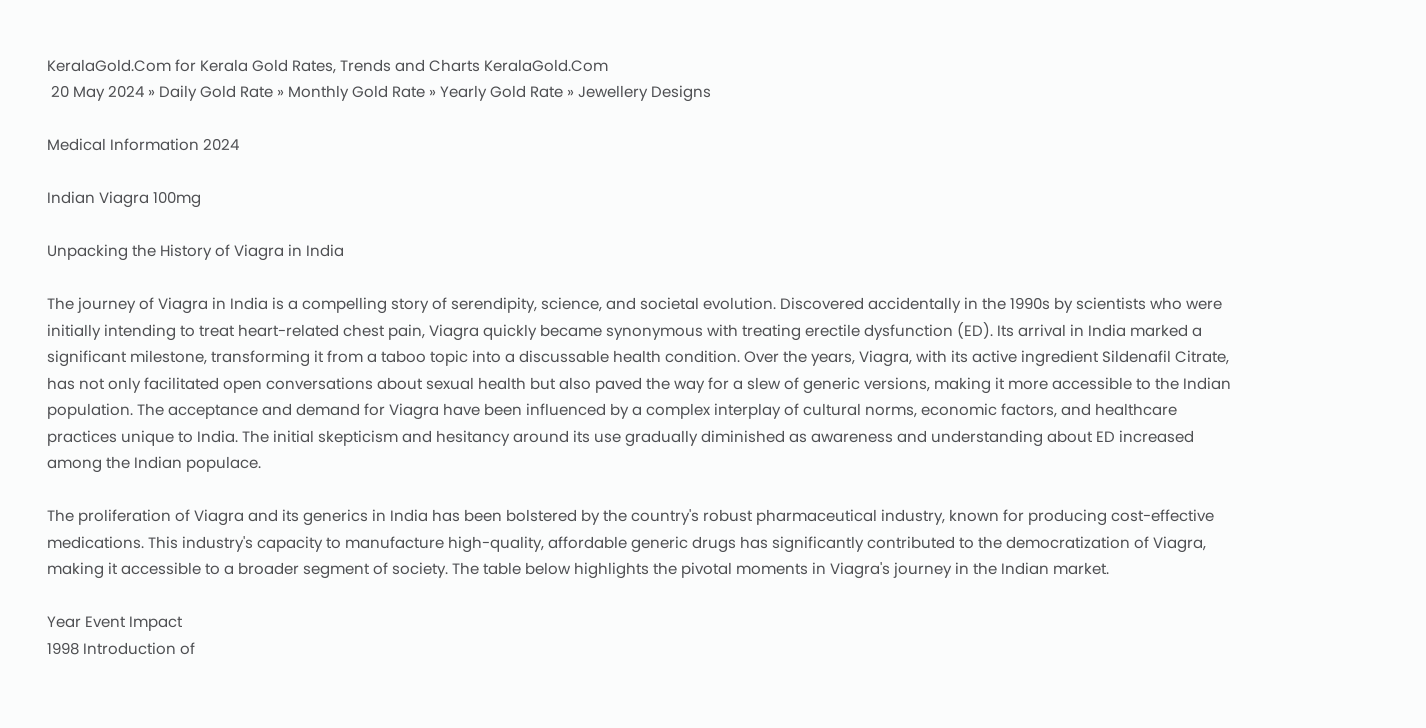KeralaGold.Com for Kerala Gold Rates, Trends and Charts KeralaGold.Com
 20 May 2024 » Daily Gold Rate » Monthly Gold Rate » Yearly Gold Rate » Jewellery Designs

Medical Information 2024

Indian Viagra 100mg

Unpacking the History of Viagra in India

The journey of Viagra in India is a compelling story of serendipity, science, and societal evolution. Discovered accidentally in the 1990s by scientists who were initially intending to treat heart-related chest pain, Viagra quickly became synonymous with treating erectile dysfunction (ED). Its arrival in India marked a significant milestone, transforming it from a taboo topic into a discussable health condition. Over the years, Viagra, with its active ingredient Sildenafil Citrate, has not only facilitated open conversations about sexual health but also paved the way for a slew of generic versions, making it more accessible to the Indian population. The acceptance and demand for Viagra have been influenced by a complex interplay of cultural norms, economic factors, and healthcare practices unique to India. The initial skepticism and hesitancy around its use gradually diminished as awareness and understanding about ED increased among the Indian populace.

The proliferation of Viagra and its generics in India has been bolstered by the country's robust pharmaceutical industry, known for producing cost-effective medications. This industry's capacity to manufacture high-quality, affordable generic drugs has significantly contributed to the democratization of Viagra, making it accessible to a broader segment of society. The table below highlights the pivotal moments in Viagra's journey in the Indian market.

Year Event Impact
1998 Introduction of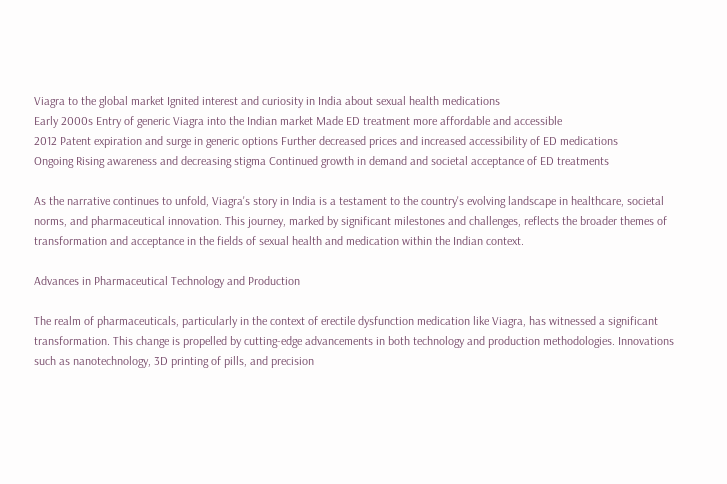Viagra to the global market Ignited interest and curiosity in India about sexual health medications
Early 2000s Entry of generic Viagra into the Indian market Made ED treatment more affordable and accessible
2012 Patent expiration and surge in generic options Further decreased prices and increased accessibility of ED medications
Ongoing Rising awareness and decreasing stigma Continued growth in demand and societal acceptance of ED treatments

As the narrative continues to unfold, Viagra's story in India is a testament to the country's evolving landscape in healthcare, societal norms, and pharmaceutical innovation. This journey, marked by significant milestones and challenges, reflects the broader themes of transformation and acceptance in the fields of sexual health and medication within the Indian context.

Advances in Pharmaceutical Technology and Production

The realm of pharmaceuticals, particularly in the context of erectile dysfunction medication like Viagra, has witnessed a significant transformation. This change is propelled by cutting-edge advancements in both technology and production methodologies. Innovations such as nanotechnology, 3D printing of pills, and precision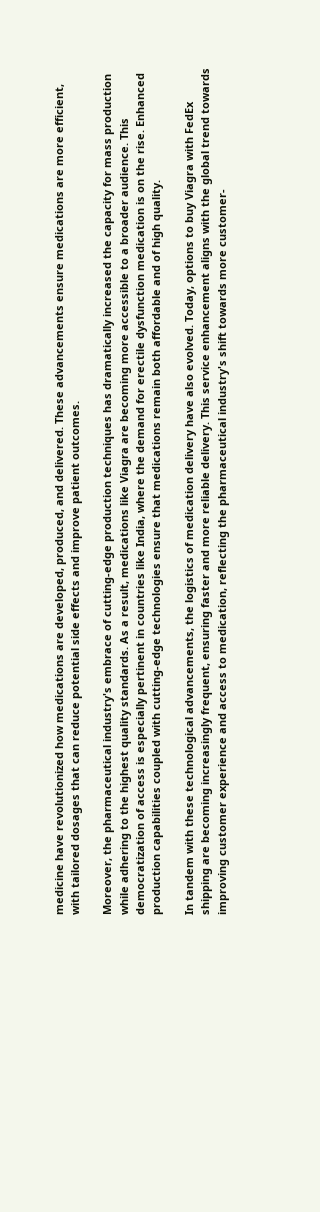medicine have revolutionized how medications are developed, produced, and delivered. These advancements ensure medications are more efficient, with tailored dosages that can reduce potential side effects and improve patient outcomes.

Moreover, the pharmaceutical industry's embrace of cutting-edge production techniques has dramatically increased the capacity for mass production while adhering to the highest quality standards. As a result, medications like Viagra are becoming more accessible to a broader audience. This democratization of access is especially pertinent in countries like India, where the demand for erectile dysfunction medication is on the rise. Enhanced production capabilities coupled with cutting-edge technologies ensure that medications remain both affordable and of high quality.

In tandem with these technological advancements, the logistics of medication delivery have also evolved. Today, options to buy Viagra with FedEx shipping are becoming increasingly frequent, ensuring faster and more reliable delivery. This service enhancement aligns with the global trend towards improving customer experience and access to medication, reflecting the pharmaceutical industry's shift towards more customer-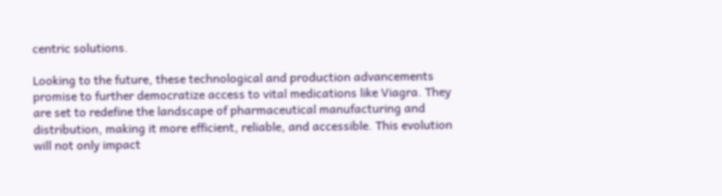centric solutions.

Looking to the future, these technological and production advancements promise to further democratize access to vital medications like Viagra. They are set to redefine the landscape of pharmaceutical manufacturing and distribution, making it more efficient, reliable, and accessible. This evolution will not only impact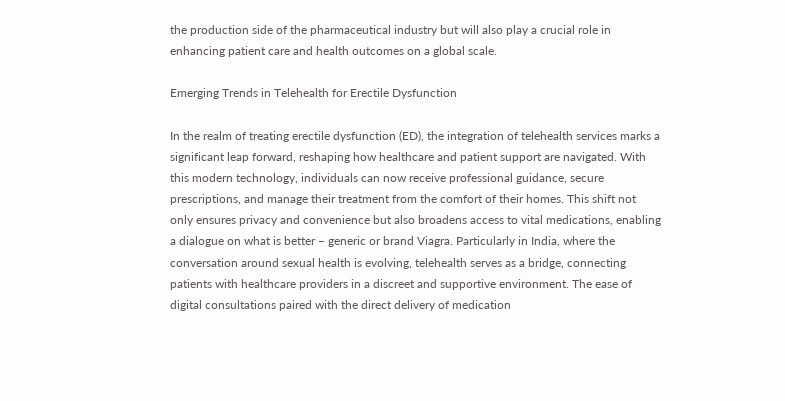the production side of the pharmaceutical industry but will also play a crucial role in enhancing patient care and health outcomes on a global scale.

Emerging Trends in Telehealth for Erectile Dysfunction

In the realm of treating erectile dysfunction (ED), the integration of telehealth services marks a significant leap forward, reshaping how healthcare and patient support are navigated. With this modern technology, individuals can now receive professional guidance, secure prescriptions, and manage their treatment from the comfort of their homes. This shift not only ensures privacy and convenience but also broadens access to vital medications, enabling a dialogue on what is better – generic or brand Viagra. Particularly in India, where the conversation around sexual health is evolving, telehealth serves as a bridge, connecting patients with healthcare providers in a discreet and supportive environment. The ease of digital consultations paired with the direct delivery of medication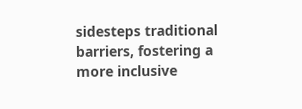sidesteps traditional barriers, fostering a more inclusive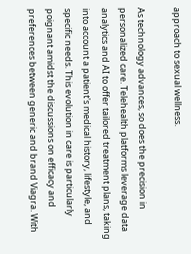approach to sexual wellness.

As technology advances, so does the precision in personalized care. Telehealth platforms leverage data analytics and AI to offer tailored treatment plans, taking into account a patient's medical history, lifestyle, and specific needs. This evolution in care is particularly poignant amidst the discussions on efficacy and preferences between generic and brand Viagra. With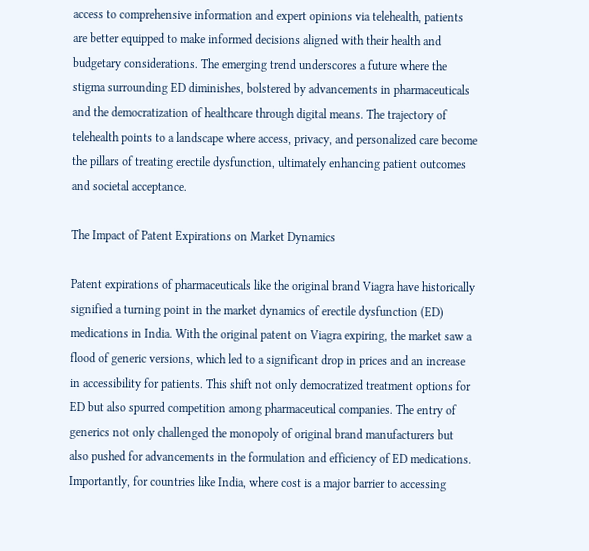access to comprehensive information and expert opinions via telehealth, patients are better equipped to make informed decisions aligned with their health and budgetary considerations. The emerging trend underscores a future where the stigma surrounding ED diminishes, bolstered by advancements in pharmaceuticals and the democratization of healthcare through digital means. The trajectory of telehealth points to a landscape where access, privacy, and personalized care become the pillars of treating erectile dysfunction, ultimately enhancing patient outcomes and societal acceptance.

The Impact of Patent Expirations on Market Dynamics

Patent expirations of pharmaceuticals like the original brand Viagra have historically signified a turning point in the market dynamics of erectile dysfunction (ED) medications in India. With the original patent on Viagra expiring, the market saw a flood of generic versions, which led to a significant drop in prices and an increase in accessibility for patients. This shift not only democratized treatment options for ED but also spurred competition among pharmaceutical companies. The entry of generics not only challenged the monopoly of original brand manufacturers but also pushed for advancements in the formulation and efficiency of ED medications. Importantly, for countries like India, where cost is a major barrier to accessing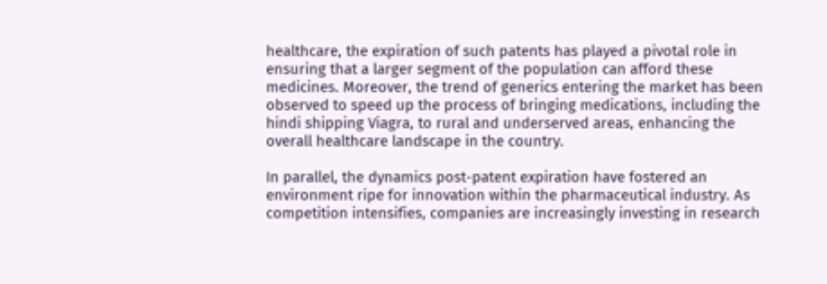healthcare, the expiration of such patents has played a pivotal role in ensuring that a larger segment of the population can afford these medicines. Moreover, the trend of generics entering the market has been observed to speed up the process of bringing medications, including the hindi shipping Viagra, to rural and underserved areas, enhancing the overall healthcare landscape in the country.

In parallel, the dynamics post-patent expiration have fostered an environment ripe for innovation within the pharmaceutical industry. As competition intensifies, companies are increasingly investing in research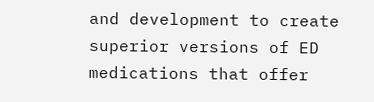and development to create superior versions of ED medications that offer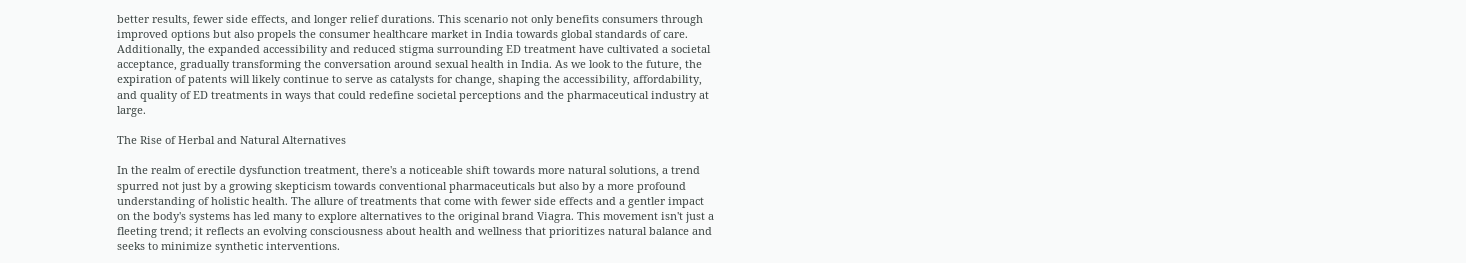better results, fewer side effects, and longer relief durations. This scenario not only benefits consumers through improved options but also propels the consumer healthcare market in India towards global standards of care. Additionally, the expanded accessibility and reduced stigma surrounding ED treatment have cultivated a societal acceptance, gradually transforming the conversation around sexual health in India. As we look to the future, the expiration of patents will likely continue to serve as catalysts for change, shaping the accessibility, affordability, and quality of ED treatments in ways that could redefine societal perceptions and the pharmaceutical industry at large.

The Rise of Herbal and Natural Alternatives

In the realm of erectile dysfunction treatment, there's a noticeable shift towards more natural solutions, a trend spurred not just by a growing skepticism towards conventional pharmaceuticals but also by a more profound understanding of holistic health. The allure of treatments that come with fewer side effects and a gentler impact on the body's systems has led many to explore alternatives to the original brand Viagra. This movement isn't just a fleeting trend; it reflects an evolving consciousness about health and wellness that prioritizes natural balance and seeks to minimize synthetic interventions.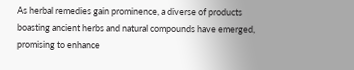As herbal remedies gain prominence, a diverse of products boasting ancient herbs and natural compounds have emerged, promising to enhance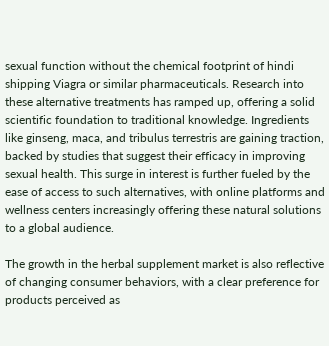sexual function without the chemical footprint of hindi shipping Viagra or similar pharmaceuticals. Research into these alternative treatments has ramped up, offering a solid scientific foundation to traditional knowledge. Ingredients like ginseng, maca, and tribulus terrestris are gaining traction, backed by studies that suggest their efficacy in improving sexual health. This surge in interest is further fueled by the ease of access to such alternatives, with online platforms and wellness centers increasingly offering these natural solutions to a global audience.

The growth in the herbal supplement market is also reflective of changing consumer behaviors, with a clear preference for products perceived as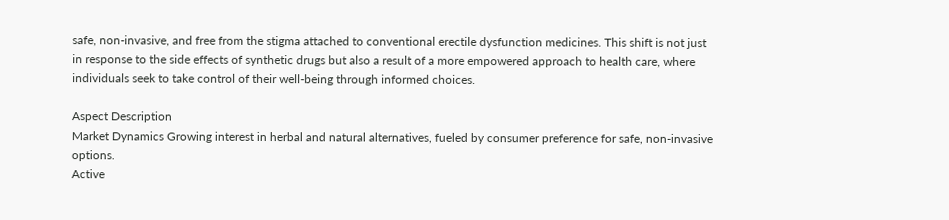safe, non-invasive, and free from the stigma attached to conventional erectile dysfunction medicines. This shift is not just in response to the side effects of synthetic drugs but also a result of a more empowered approach to health care, where individuals seek to take control of their well-being through informed choices.

Aspect Description
Market Dynamics Growing interest in herbal and natural alternatives, fueled by consumer preference for safe, non-invasive options.
Active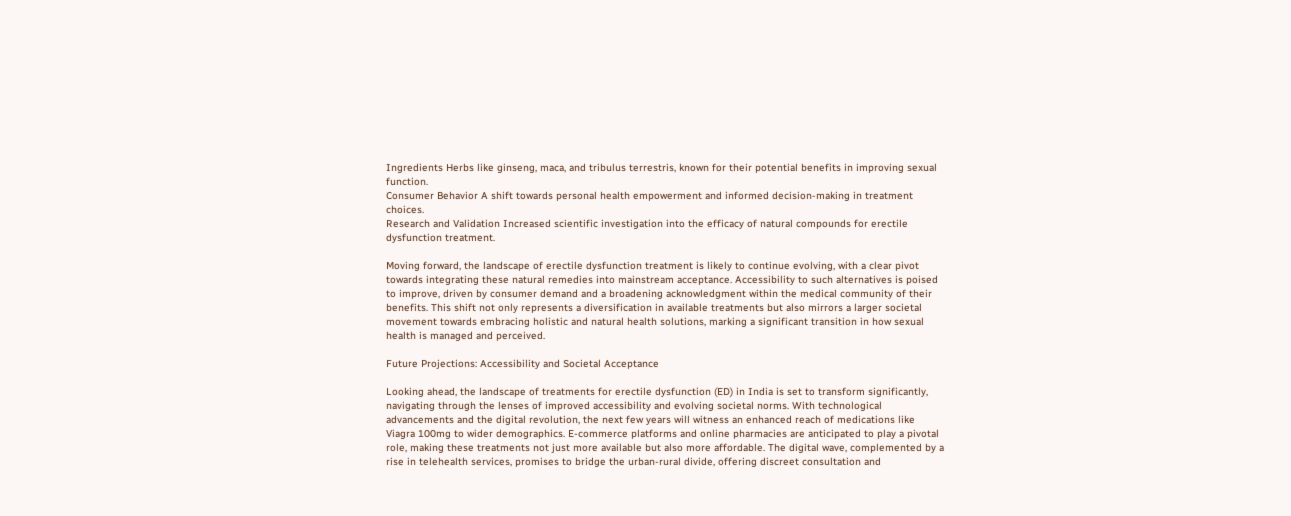Ingredients Herbs like ginseng, maca, and tribulus terrestris, known for their potential benefits in improving sexual function.
Consumer Behavior A shift towards personal health empowerment and informed decision-making in treatment choices.
Research and Validation Increased scientific investigation into the efficacy of natural compounds for erectile dysfunction treatment.

Moving forward, the landscape of erectile dysfunction treatment is likely to continue evolving, with a clear pivot towards integrating these natural remedies into mainstream acceptance. Accessibility to such alternatives is poised to improve, driven by consumer demand and a broadening acknowledgment within the medical community of their benefits. This shift not only represents a diversification in available treatments but also mirrors a larger societal movement towards embracing holistic and natural health solutions, marking a significant transition in how sexual health is managed and perceived.

Future Projections: Accessibility and Societal Acceptance

Looking ahead, the landscape of treatments for erectile dysfunction (ED) in India is set to transform significantly, navigating through the lenses of improved accessibility and evolving societal norms. With technological advancements and the digital revolution, the next few years will witness an enhanced reach of medications like Viagra 100mg to wider demographics. E-commerce platforms and online pharmacies are anticipated to play a pivotal role, making these treatments not just more available but also more affordable. The digital wave, complemented by a rise in telehealth services, promises to bridge the urban-rural divide, offering discreet consultation and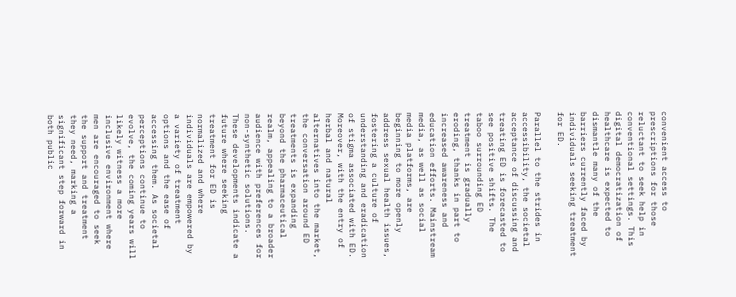convenient access to prescriptions for those reluctant to seek help in conventional settings. This digital democratization of healthcare is expected to dismantle many of the barriers currently faced by individuals seeking treatment for ED.

Parallel to the strides in accessibility, the societal acceptance of discussing and treating ED is forecasted to see positive shifts. The taboo surrounding ED treatment is gradually eroding, thanks in part to increased awareness and education efforts. Mainstream media, as well as social media platforms, are beginning to more openly address sexual health issues, fostering a culture of understanding and eradication of stigma associated with ED. Moreover, with the entry of herbal and natural alternatives into the market, the conversation around ED treatments is expanding beyond the pharmaceutical realm, appealing to a broader audience with preferences for non-synthetic solutions. These developments indicate a future where seeking treatment for ED is normalized and where individuals are empowered by a variety of treatment options and the ease of accessing them. As societal perceptions continue to evolve, the coming years will likely witness a more inclusive environment where men are encouraged to seek the support and treatment they need, marking a significant step forward in both public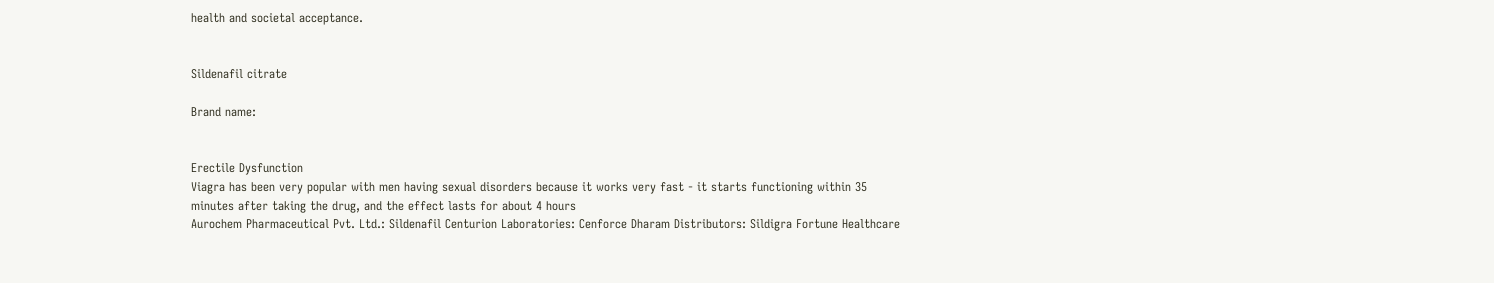health and societal acceptance.


Sildenafil citrate

Brand name:


Erectile Dysfunction
Viagra has been very popular with men having sexual disorders because it works very fast - it starts functioning within 35 minutes after taking the drug, and the effect lasts for about 4 hours
Aurochem Pharmaceutical Pvt. Ltd.: Sildenafil Centurion Laboratories: Cenforce Dharam Distributors: Sildigra Fortune Healthcare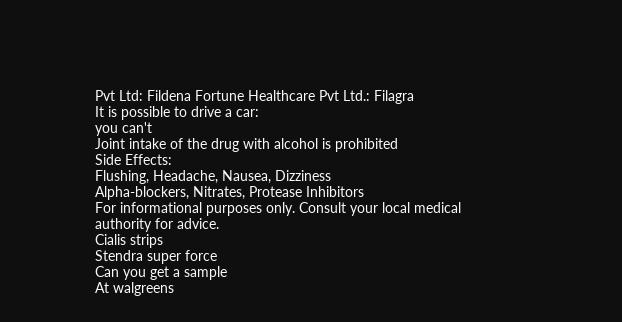Pvt Ltd: Fildena Fortune Healthcare Pvt Ltd.: Filagra
It is possible to drive a car:
you can't
Joint intake of the drug with alcohol is prohibited
Side Effects:
Flushing, Headache, Nausea, Dizziness
Alpha-blockers, Nitrates, Protease Inhibitors
For informational purposes only. Consult your local medical authority for advice.
Cialis strips
Stendra super force
Can you get a sample
At walgreens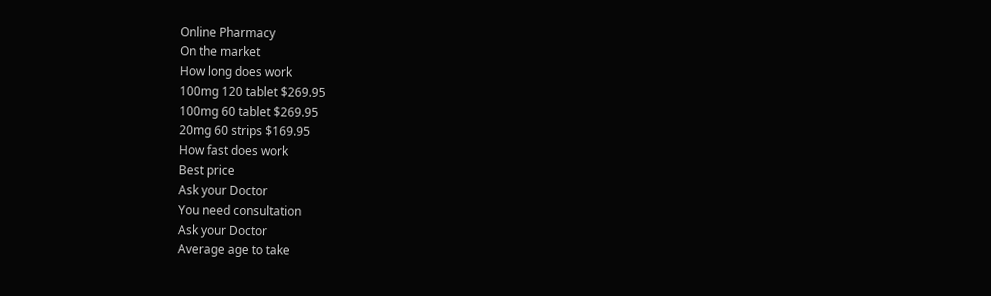Online Pharmacy
On the market
How long does work
100mg 120 tablet $269.95
100mg 60 tablet $269.95
20mg 60 strips $169.95
How fast does work
Best price
Ask your Doctor
You need consultation
Ask your Doctor
Average age to take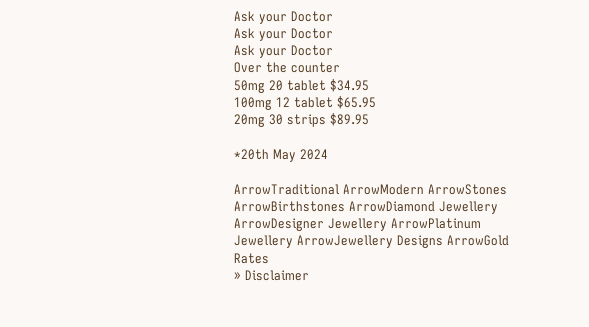Ask your Doctor
Ask your Doctor
Ask your Doctor
Over the counter
50mg 20 tablet $34.95
100mg 12 tablet $65.95
20mg 30 strips $89.95

*20th May 2024

ArrowTraditional ArrowModern ArrowStones ArrowBirthstones ArrowDiamond Jewellery ArrowDesigner Jewellery ArrowPlatinum Jewellery ArrowJewellery Designs ArrowGold Rates
» Disclaimer